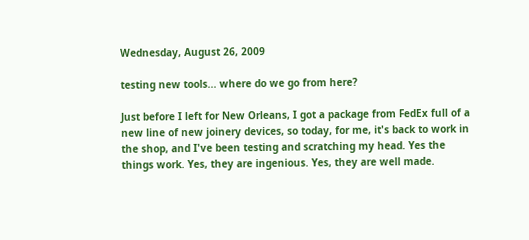Wednesday, August 26, 2009

testing new tools... where do we go from here?

Just before I left for New Orleans, I got a package from FedEx full of a new line of new joinery devices, so today, for me, it's back to work in the shop, and I've been testing and scratching my head. Yes the things work. Yes, they are ingenious. Yes, they are well made.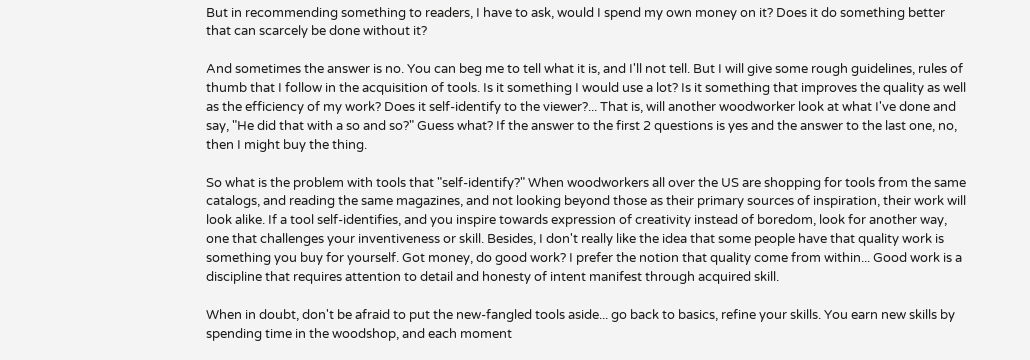But in recommending something to readers, I have to ask, would I spend my own money on it? Does it do something better that can scarcely be done without it?

And sometimes the answer is no. You can beg me to tell what it is, and I'll not tell. But I will give some rough guidelines, rules of thumb that I follow in the acquisition of tools. Is it something I would use a lot? Is it something that improves the quality as well as the efficiency of my work? Does it self-identify to the viewer?... That is, will another woodworker look at what I've done and say, "He did that with a so and so?" Guess what? If the answer to the first 2 questions is yes and the answer to the last one, no, then I might buy the thing.

So what is the problem with tools that "self-identify?" When woodworkers all over the US are shopping for tools from the same catalogs, and reading the same magazines, and not looking beyond those as their primary sources of inspiration, their work will look alike. If a tool self-identifies, and you inspire towards expression of creativity instead of boredom, look for another way, one that challenges your inventiveness or skill. Besides, I don't really like the idea that some people have that quality work is something you buy for yourself. Got money, do good work? I prefer the notion that quality come from within... Good work is a discipline that requires attention to detail and honesty of intent manifest through acquired skill.

When in doubt, don't be afraid to put the new-fangled tools aside... go back to basics, refine your skills. You earn new skills by spending time in the woodshop, and each moment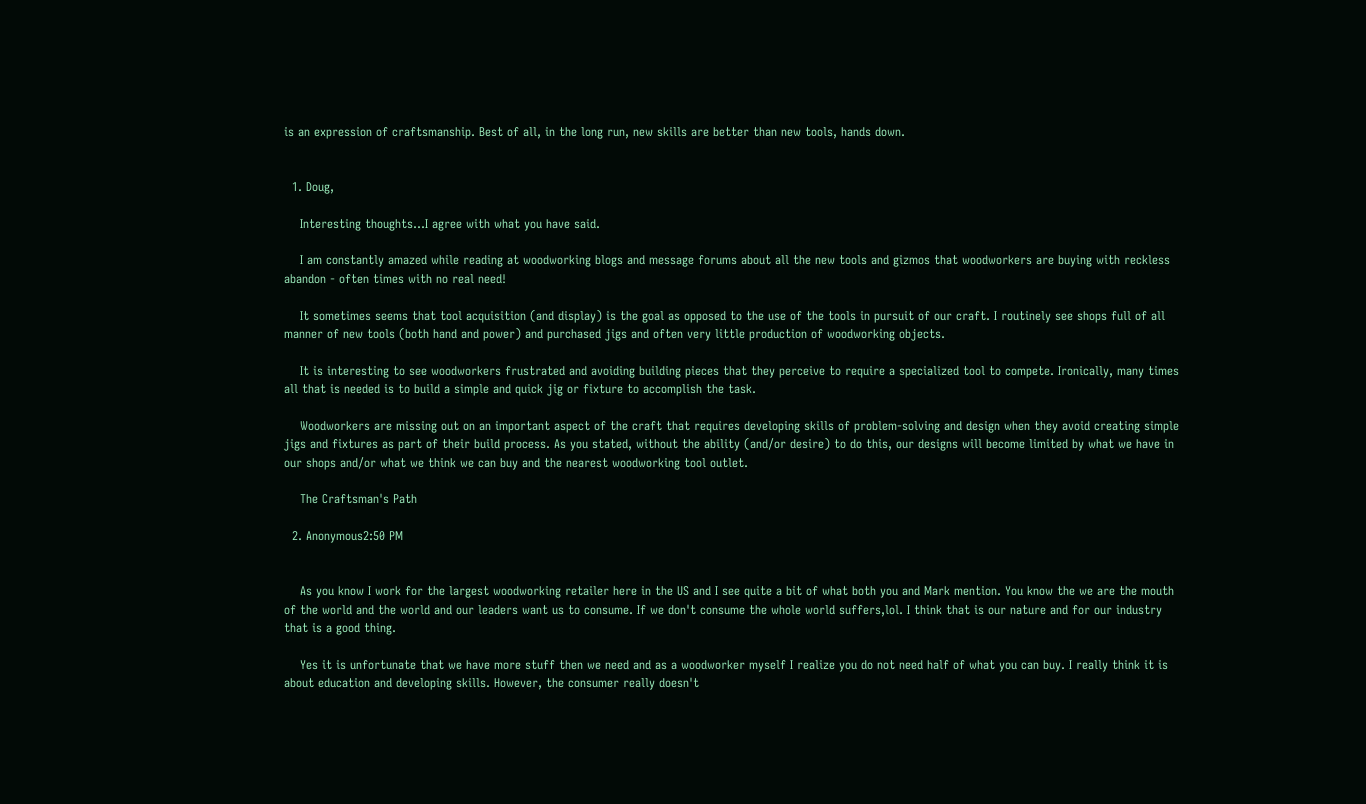is an expression of craftsmanship. Best of all, in the long run, new skills are better than new tools, hands down.


  1. Doug,

    Interesting thoughts...I agree with what you have said.

    I am constantly amazed while reading at woodworking blogs and message forums about all the new tools and gizmos that woodworkers are buying with reckless abandon - often times with no real need!

    It sometimes seems that tool acquisition (and display) is the goal as opposed to the use of the tools in pursuit of our craft. I routinely see shops full of all manner of new tools (both hand and power) and purchased jigs and often very little production of woodworking objects.

    It is interesting to see woodworkers frustrated and avoiding building pieces that they perceive to require a specialized tool to compete. Ironically, many times all that is needed is to build a simple and quick jig or fixture to accomplish the task.

    Woodworkers are missing out on an important aspect of the craft that requires developing skills of problem-solving and design when they avoid creating simple jigs and fixtures as part of their build process. As you stated, without the ability (and/or desire) to do this, our designs will become limited by what we have in our shops and/or what we think we can buy and the nearest woodworking tool outlet.

    The Craftsman's Path

  2. Anonymous2:50 PM


    As you know I work for the largest woodworking retailer here in the US and I see quite a bit of what both you and Mark mention. You know the we are the mouth of the world and the world and our leaders want us to consume. If we don't consume the whole world suffers,lol. I think that is our nature and for our industry that is a good thing.

    Yes it is unfortunate that we have more stuff then we need and as a woodworker myself I realize you do not need half of what you can buy. I really think it is about education and developing skills. However, the consumer really doesn't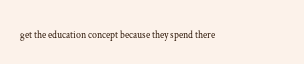get the education concept because they spend there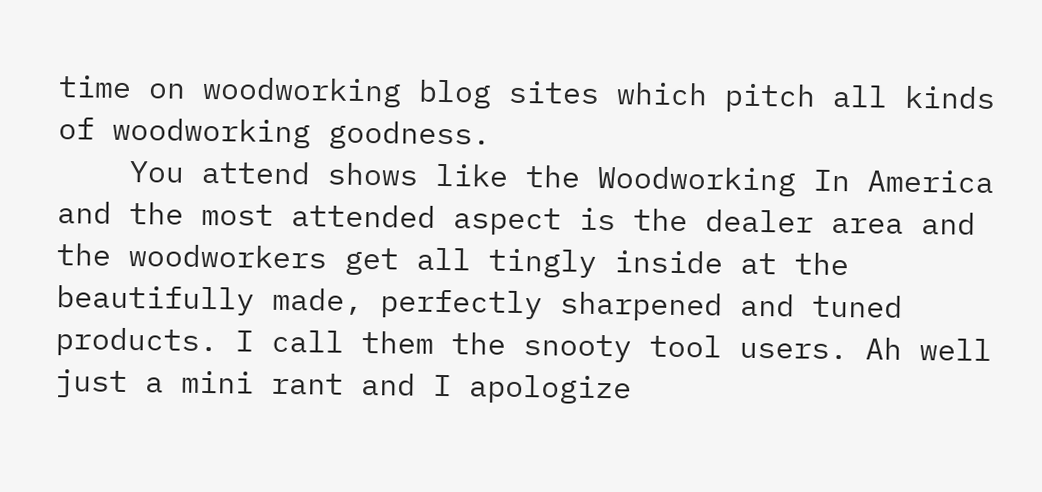time on woodworking blog sites which pitch all kinds of woodworking goodness.
    You attend shows like the Woodworking In America and the most attended aspect is the dealer area and the woodworkers get all tingly inside at the beautifully made, perfectly sharpened and tuned products. I call them the snooty tool users. Ah well just a mini rant and I apologize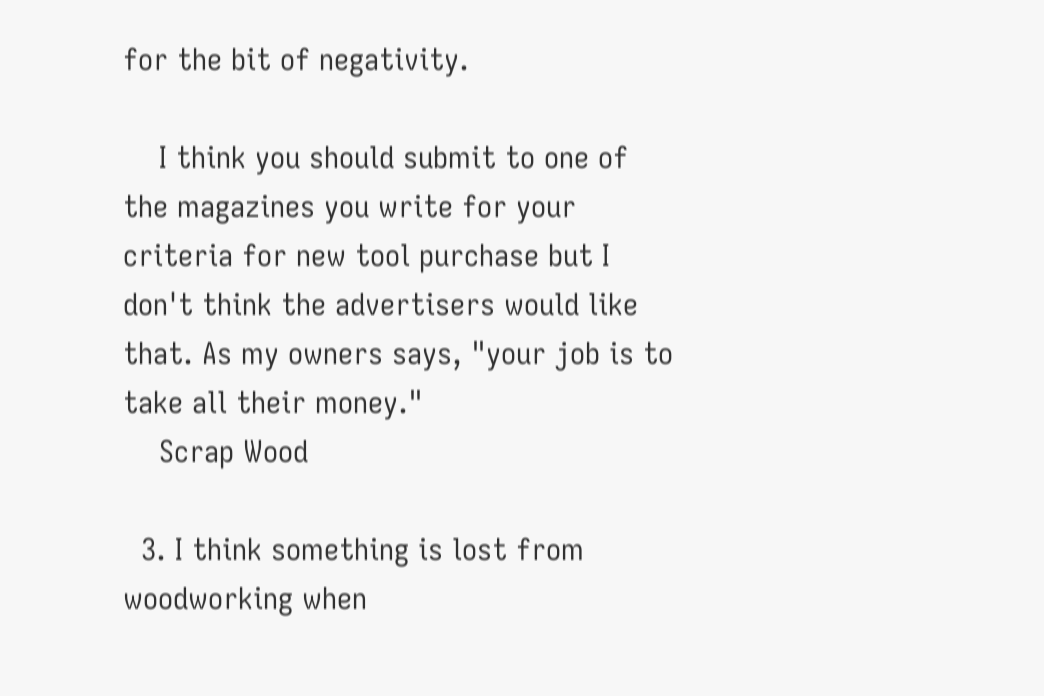for the bit of negativity.

    I think you should submit to one of the magazines you write for your criteria for new tool purchase but I don't think the advertisers would like that. As my owners says, "your job is to take all their money."
    Scrap Wood

  3. I think something is lost from woodworking when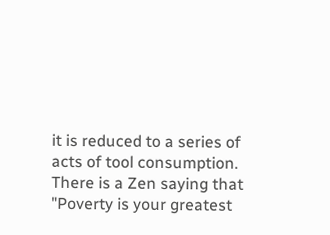it is reduced to a series of acts of tool consumption. There is a Zen saying that "Poverty is your greatest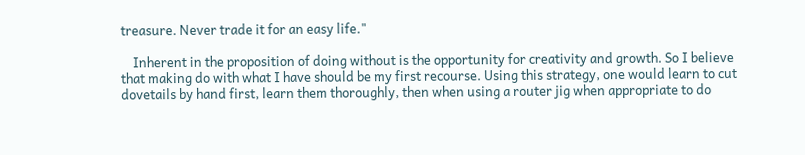treasure. Never trade it for an easy life."

    Inherent in the proposition of doing without is the opportunity for creativity and growth. So I believe that making do with what I have should be my first recourse. Using this strategy, one would learn to cut dovetails by hand first, learn them thoroughly, then when using a router jig when appropriate to do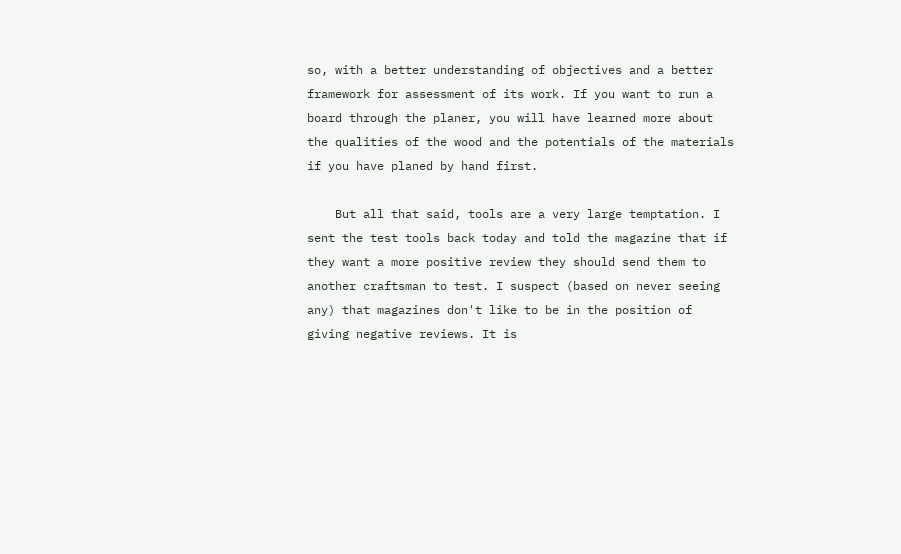so, with a better understanding of objectives and a better framework for assessment of its work. If you want to run a board through the planer, you will have learned more about the qualities of the wood and the potentials of the materials if you have planed by hand first.

    But all that said, tools are a very large temptation. I sent the test tools back today and told the magazine that if they want a more positive review they should send them to another craftsman to test. I suspect (based on never seeing any) that magazines don't like to be in the position of giving negative reviews. It is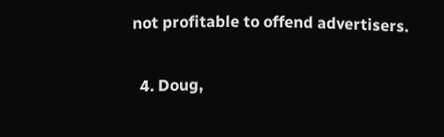not profitable to offend advertisers.

  4. Doug,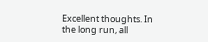Excellent thoughts. In the long run, all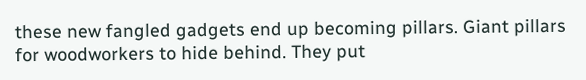these new fangled gadgets end up becoming pillars. Giant pillars for woodworkers to hide behind. They put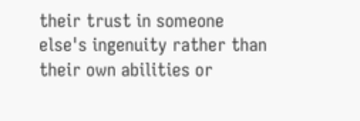their trust in someone else's ingenuity rather than their own abilities or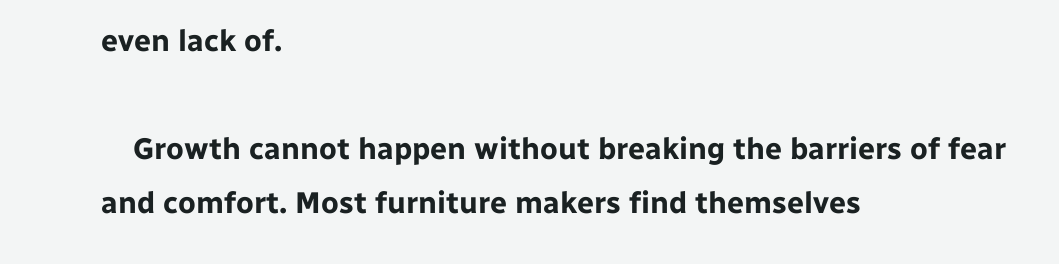even lack of.

    Growth cannot happen without breaking the barriers of fear and comfort. Most furniture makers find themselves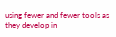using fewer and fewer tools as they develop in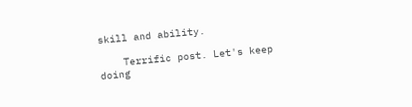skill and ability.

    Terrific post. Let's keep doing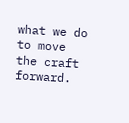what we do to move the craft forward.